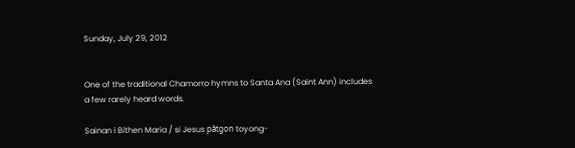Sunday, July 29, 2012


One of the traditional Chamorro hymns to Santa Ana (Saint Ann) includes a few rarely heard words.

Sainan i Bithen Maria / si Jesus påtgon toyong-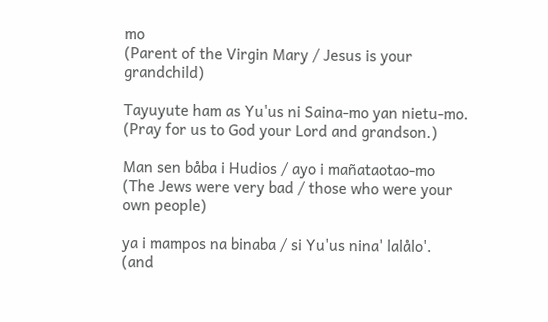mo
(Parent of the Virgin Mary / Jesus is your grandchild)

Tayuyute ham as Yu'us ni Saina-mo yan nietu-mo.
(Pray for us to God your Lord and grandson.)

Man sen båba i Hudios / ayo i mañataotao-mo
(The Jews were very bad / those who were your own people)

ya i mampos na binaba / si Yu'us nina' lalålo'.
(and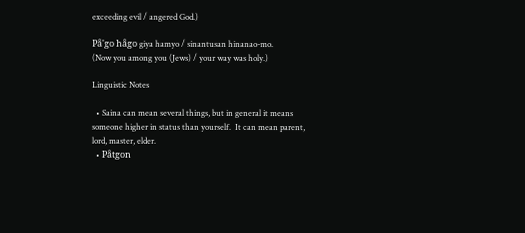exceeding evil / angered God.)

På'go hågo giya hamyo / sinantusan hinanao-mo.
(Now you among you (Jews) / your way was holy.)

Linguistic Notes

  • Saina can mean several things, but in general it means someone higher in status than yourself.  It can mean parent, lord, master, elder.
  • Påtgon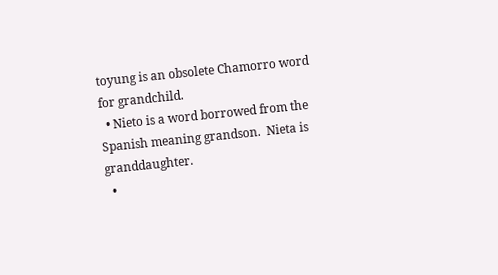toyung is an obsolete Chamorro word for grandchild.
  • Nieto is a word borrowed from the Spanish meaning grandson.  Nieta is granddaughter.
  •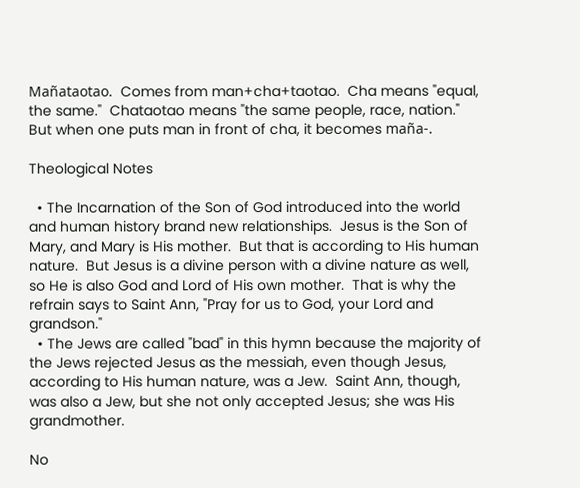Mañataotao.  Comes from man+cha+taotao.  Cha means "equal, the same."  Chataotao means "the same people, race, nation."  But when one puts man in front of cha, it becomes maña-.

Theological Notes

  • The Incarnation of the Son of God introduced into the world and human history brand new relationships.  Jesus is the Son of Mary, and Mary is His mother.  But that is according to His human nature.  But Jesus is a divine person with a divine nature as well, so He is also God and Lord of His own mother.  That is why the refrain says to Saint Ann, "Pray for us to God, your Lord and grandson."
  • The Jews are called "bad" in this hymn because the majority of the Jews rejected Jesus as the messiah, even though Jesus, according to His human nature, was a Jew.  Saint Ann, though, was also a Jew, but she not only accepted Jesus; she was His grandmother.

No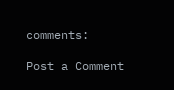comments:

Post a Comment